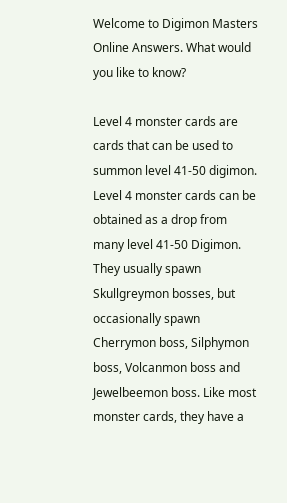Welcome to Digimon Masters Online Answers. What would you like to know?

Level 4 monster cards are cards that can be used to summon level 41-50 digimon. Level 4 monster cards can be obtained as a drop from many level 41-50 Digimon. They usually spawn Skullgreymon bosses, but occasionally spawn Cherrymon boss, Silphymon boss, Volcanmon boss and Jewelbeemon boss. Like most monster cards, they have a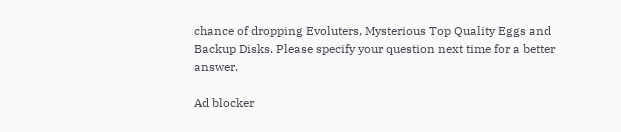chance of dropping Evoluters, Mysterious Top Quality Eggs and Backup Disks. Please specify your question next time for a better answer.

Ad blocker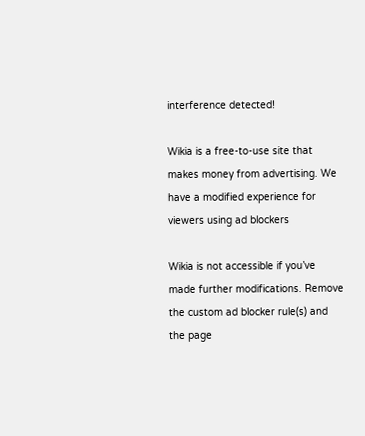interference detected!

Wikia is a free-to-use site that makes money from advertising. We have a modified experience for viewers using ad blockers

Wikia is not accessible if you’ve made further modifications. Remove the custom ad blocker rule(s) and the page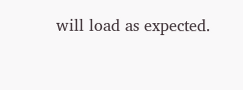will load as expected.